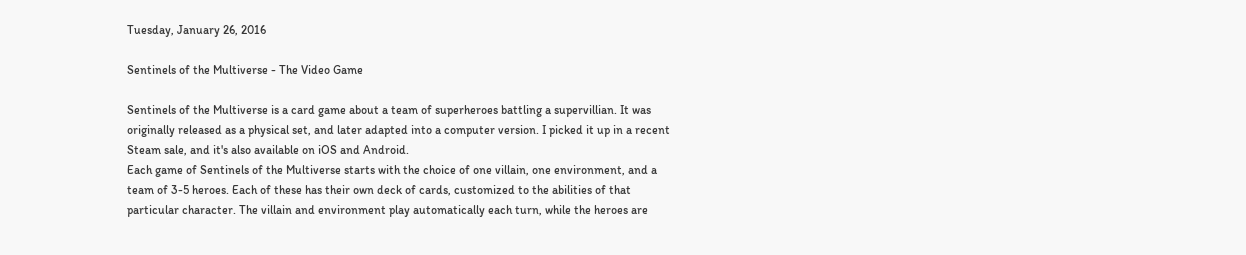Tuesday, January 26, 2016

Sentinels of the Multiverse - The Video Game

Sentinels of the Multiverse is a card game about a team of superheroes battling a supervillian. It was originally released as a physical set, and later adapted into a computer version. I picked it up in a recent Steam sale, and it's also available on iOS and Android.
Each game of Sentinels of the Multiverse starts with the choice of one villain, one environment, and a team of 3-5 heroes. Each of these has their own deck of cards, customized to the abilities of that particular character. The villain and environment play automatically each turn, while the heroes are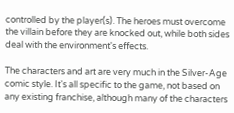controlled by the player(s). The heroes must overcome the villain before they are knocked out, while both sides deal with the environment's effects.

The characters and art are very much in the Silver-Age comic style. It's all specific to the game, not based on any existing franchise, although many of the characters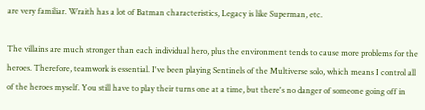are very familiar. Wraith has a lot of Batman characteristics, Legacy is like Superman, etc.

The villains are much stronger than each individual hero, plus the environment tends to cause more problems for the heroes. Therefore, teamwork is essential. I've been playing Sentinels of the Multiverse solo, which means I control all of the heroes myself. You still have to play their turns one at a time, but there's no danger of someone going off in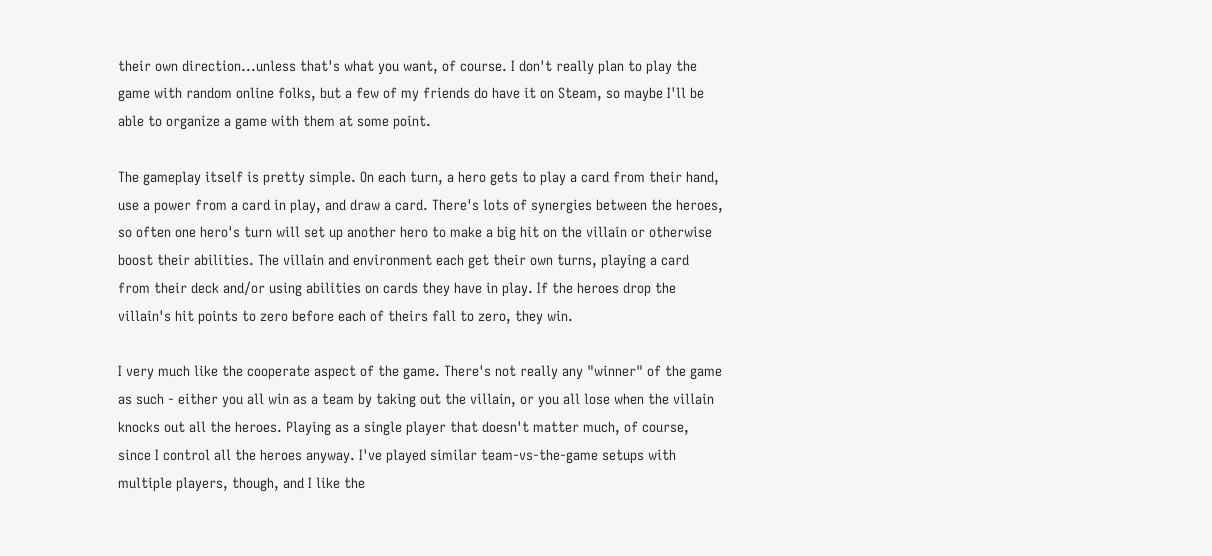their own direction...unless that's what you want, of course. I don't really plan to play the game with random online folks, but a few of my friends do have it on Steam, so maybe I'll be able to organize a game with them at some point.

The gameplay itself is pretty simple. On each turn, a hero gets to play a card from their hand, use a power from a card in play, and draw a card. There's lots of synergies between the heroes, so often one hero's turn will set up another hero to make a big hit on the villain or otherwise boost their abilities. The villain and environment each get their own turns, playing a card from their deck and/or using abilities on cards they have in play. If the heroes drop the villain's hit points to zero before each of theirs fall to zero, they win.

I very much like the cooperate aspect of the game. There's not really any "winner" of the game as such - either you all win as a team by taking out the villain, or you all lose when the villain knocks out all the heroes. Playing as a single player that doesn't matter much, of course, since I control all the heroes anyway. I've played similar team-vs-the-game setups with multiple players, though, and I like the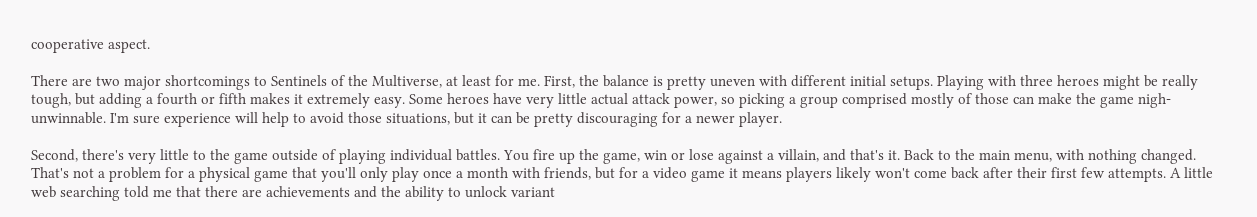cooperative aspect.

There are two major shortcomings to Sentinels of the Multiverse, at least for me. First, the balance is pretty uneven with different initial setups. Playing with three heroes might be really tough, but adding a fourth or fifth makes it extremely easy. Some heroes have very little actual attack power, so picking a group comprised mostly of those can make the game nigh-unwinnable. I'm sure experience will help to avoid those situations, but it can be pretty discouraging for a newer player.

Second, there's very little to the game outside of playing individual battles. You fire up the game, win or lose against a villain, and that's it. Back to the main menu, with nothing changed. That's not a problem for a physical game that you'll only play once a month with friends, but for a video game it means players likely won't come back after their first few attempts. A little web searching told me that there are achievements and the ability to unlock variant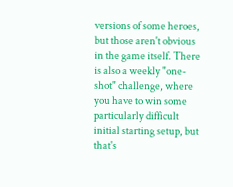versions of some heroes, but those aren't obvious in the game itself. There is also a weekly "one-shot" challenge, where you have to win some particularly difficult initial starting setup, but that's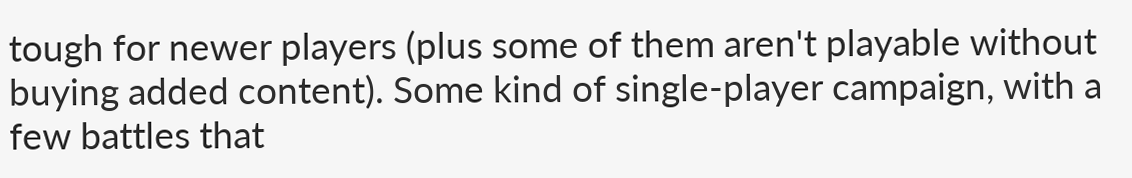tough for newer players (plus some of them aren't playable without buying added content). Some kind of single-player campaign, with a few battles that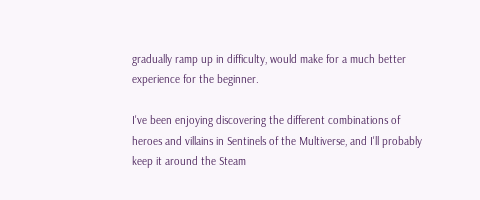gradually ramp up in difficulty, would make for a much better experience for the beginner.

I've been enjoying discovering the different combinations of heroes and villains in Sentinels of the Multiverse, and I'll probably keep it around the Steam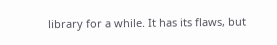library for a while. It has its flaws, but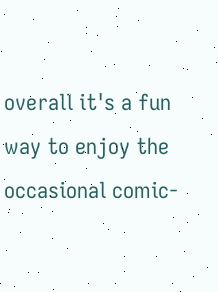overall it's a fun way to enjoy the occasional comic-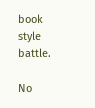book style battle.

No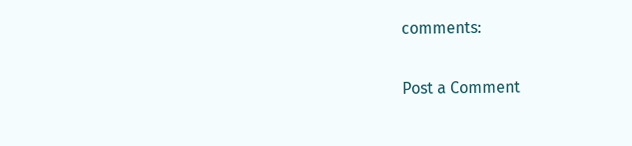comments:

Post a Comment